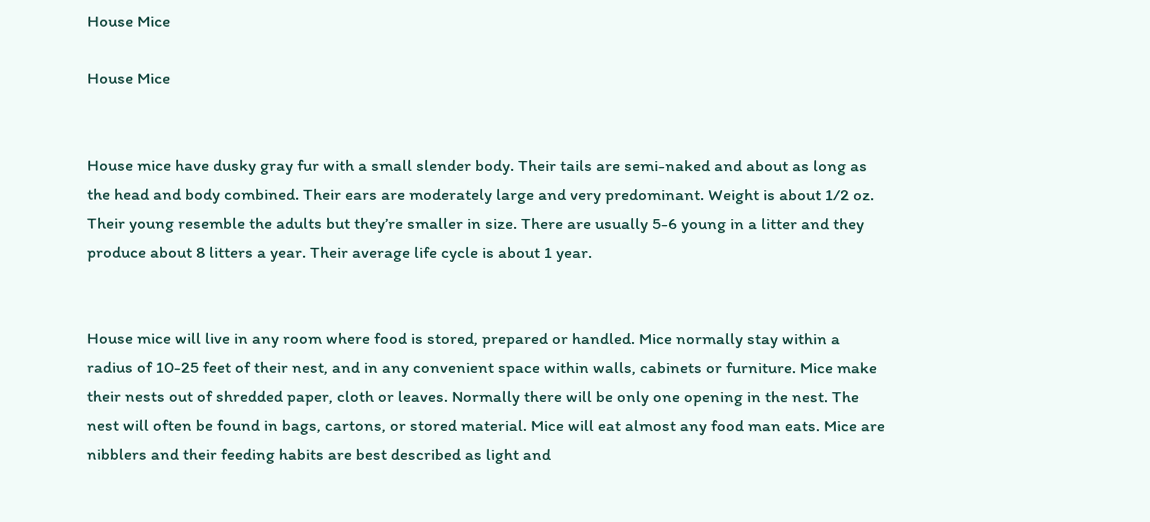House Mice

House Mice


House mice have dusky gray fur with a small slender body. Their tails are semi-naked and about as long as the head and body combined. Their ears are moderately large and very predominant. Weight is about 1/2 oz. Their young resemble the adults but they’re smaller in size. There are usually 5-6 young in a litter and they produce about 8 litters a year. Their average life cycle is about 1 year.


House mice will live in any room where food is stored, prepared or handled. Mice normally stay within a radius of 10-25 feet of their nest, and in any convenient space within walls, cabinets or furniture. Mice make their nests out of shredded paper, cloth or leaves. Normally there will be only one opening in the nest. The nest will often be found in bags, cartons, or stored material. Mice will eat almost any food man eats. Mice are nibblers and their feeding habits are best described as light and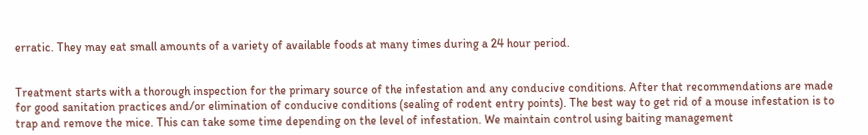erratic. They may eat small amounts of a variety of available foods at many times during a 24 hour period.


Treatment starts with a thorough inspection for the primary source of the infestation and any conducive conditions. After that recommendations are made for good sanitation practices and/or elimination of conducive conditions (sealing of rodent entry points). The best way to get rid of a mouse infestation is to trap and remove the mice. This can take some time depending on the level of infestation. We maintain control using baiting management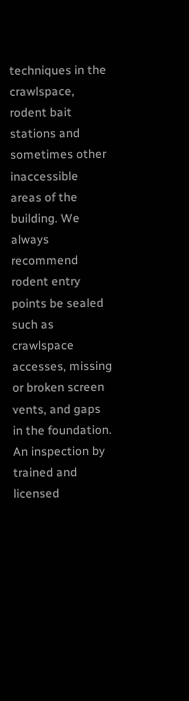techniques in the crawlspace, rodent bait stations and sometimes other inaccessible areas of the building. We always recommend rodent entry points be sealed such as crawlspace accesses, missing or broken screen vents, and gaps in the foundation. An inspection by trained and licensed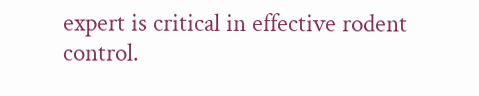expert is critical in effective rodent control.